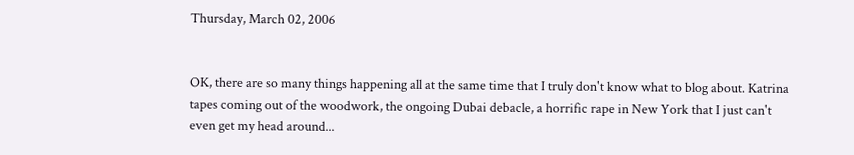Thursday, March 02, 2006


OK, there are so many things happening all at the same time that I truly don't know what to blog about. Katrina tapes coming out of the woodwork, the ongoing Dubai debacle, a horrific rape in New York that I just can't even get my head around...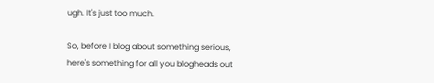ugh. It's just too much.

So, before I blog about something serious, here's something for all you blogheads out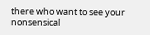there who want to see your nonsensical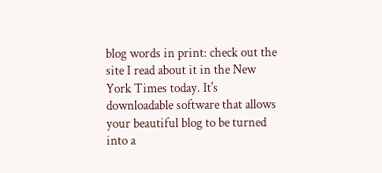blog words in print: check out the site I read about it in the New York Times today. It's downloadable software that allows your beautiful blog to be turned into a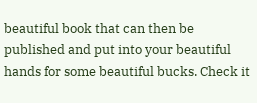beautiful book that can then be published and put into your beautiful hands for some beautiful bucks. Check it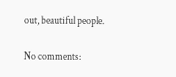out, beautiful people.

No comments: